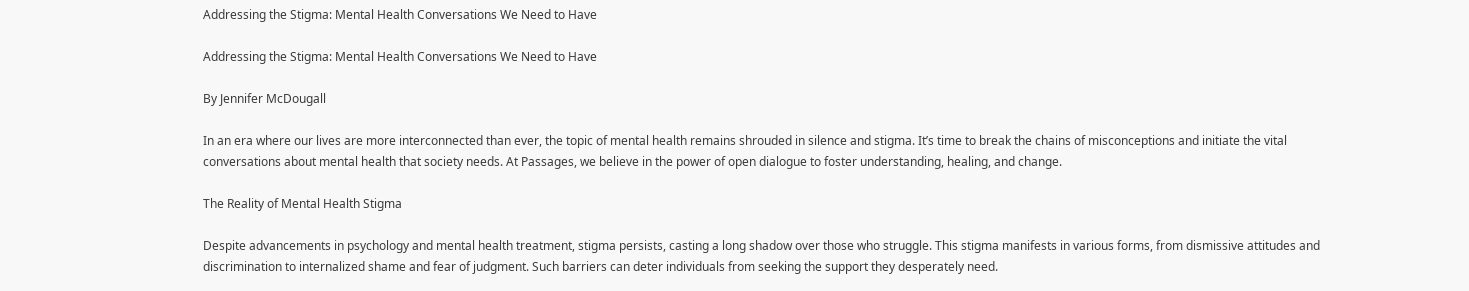Addressing the Stigma: Mental Health Conversations We Need to Have

Addressing the Stigma: Mental Health Conversations We Need to Have

By Jennifer McDougall

In an era where our lives are more interconnected than ever, the topic of mental health remains shrouded in silence and stigma. It’s time to break the chains of misconceptions and initiate the vital conversations about mental health that society needs. At Passages, we believe in the power of open dialogue to foster understanding, healing, and change.

The Reality of Mental Health Stigma

Despite advancements in psychology and mental health treatment, stigma persists, casting a long shadow over those who struggle. This stigma manifests in various forms, from dismissive attitudes and discrimination to internalized shame and fear of judgment. Such barriers can deter individuals from seeking the support they desperately need.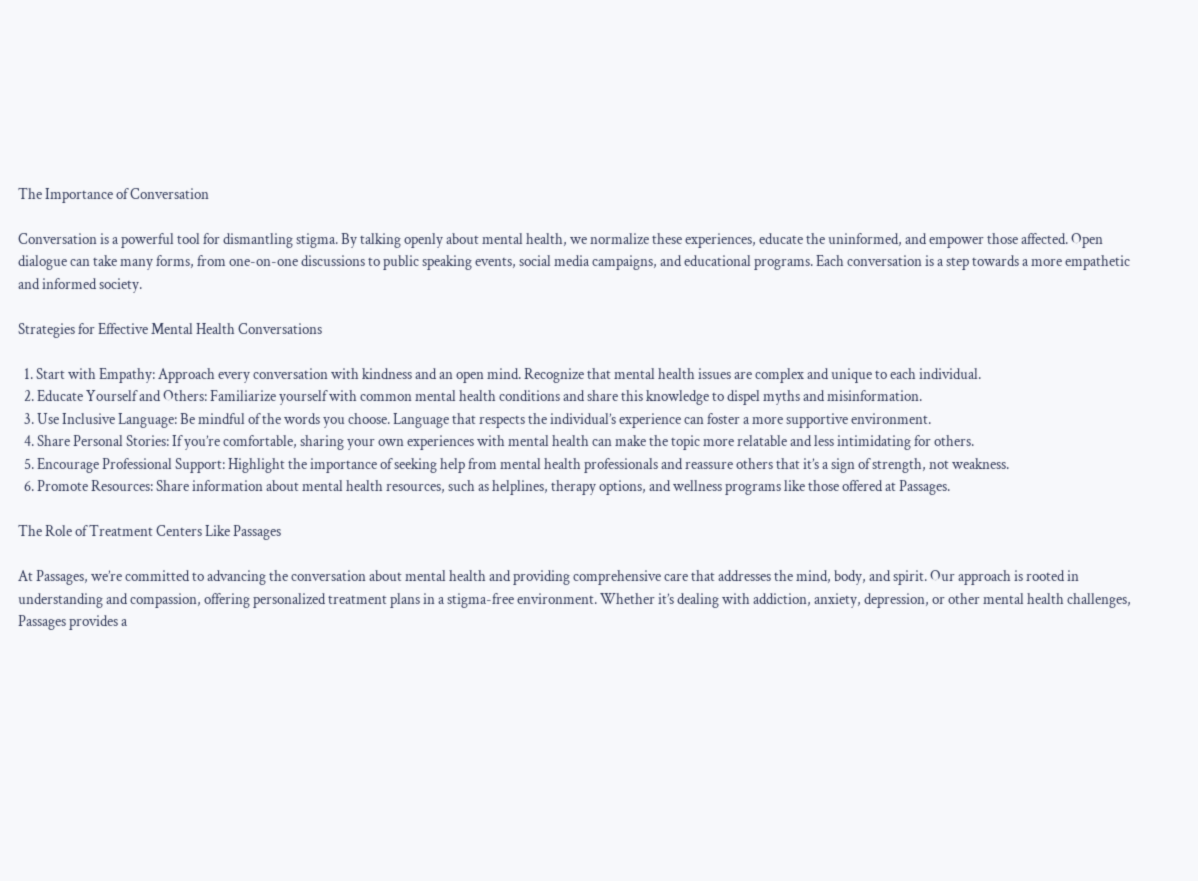The Importance of Conversation

Conversation is a powerful tool for dismantling stigma. By talking openly about mental health, we normalize these experiences, educate the uninformed, and empower those affected. Open dialogue can take many forms, from one-on-one discussions to public speaking events, social media campaigns, and educational programs. Each conversation is a step towards a more empathetic and informed society.

Strategies for Effective Mental Health Conversations

  1. Start with Empathy: Approach every conversation with kindness and an open mind. Recognize that mental health issues are complex and unique to each individual.
  2. Educate Yourself and Others: Familiarize yourself with common mental health conditions and share this knowledge to dispel myths and misinformation.
  3. Use Inclusive Language: Be mindful of the words you choose. Language that respects the individual’s experience can foster a more supportive environment.
  4. Share Personal Stories: If you’re comfortable, sharing your own experiences with mental health can make the topic more relatable and less intimidating for others.
  5. Encourage Professional Support: Highlight the importance of seeking help from mental health professionals and reassure others that it’s a sign of strength, not weakness.
  6. Promote Resources: Share information about mental health resources, such as helplines, therapy options, and wellness programs like those offered at Passages.

The Role of Treatment Centers Like Passages

At Passages, we’re committed to advancing the conversation about mental health and providing comprehensive care that addresses the mind, body, and spirit. Our approach is rooted in understanding and compassion, offering personalized treatment plans in a stigma-free environment. Whether it’s dealing with addiction, anxiety, depression, or other mental health challenges, Passages provides a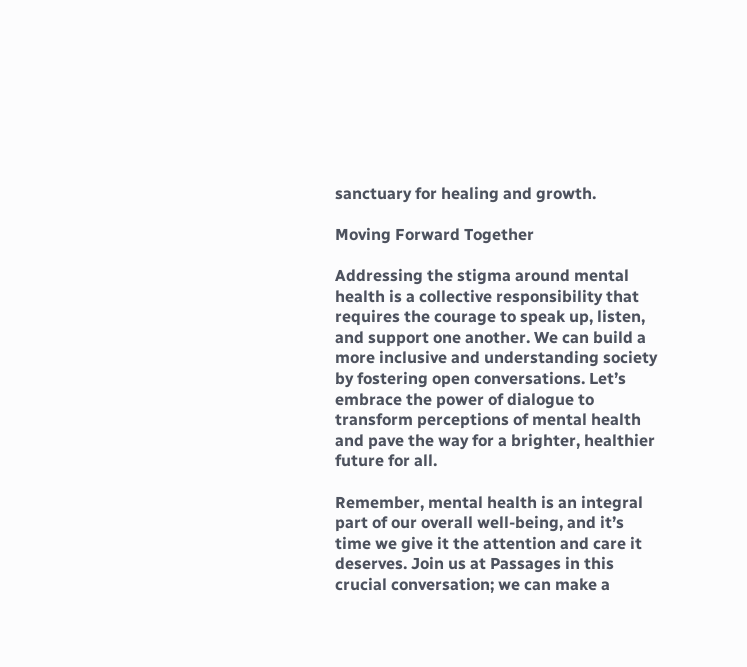sanctuary for healing and growth.

Moving Forward Together

Addressing the stigma around mental health is a collective responsibility that requires the courage to speak up, listen, and support one another. We can build a more inclusive and understanding society by fostering open conversations. Let’s embrace the power of dialogue to transform perceptions of mental health and pave the way for a brighter, healthier future for all.

Remember, mental health is an integral part of our overall well-being, and it’s time we give it the attention and care it deserves. Join us at Passages in this crucial conversation; we can make a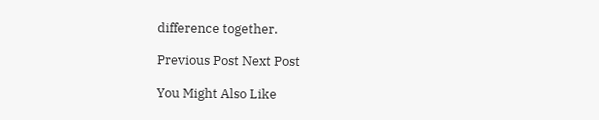difference together.

Previous Post Next Post

You Might Also Like